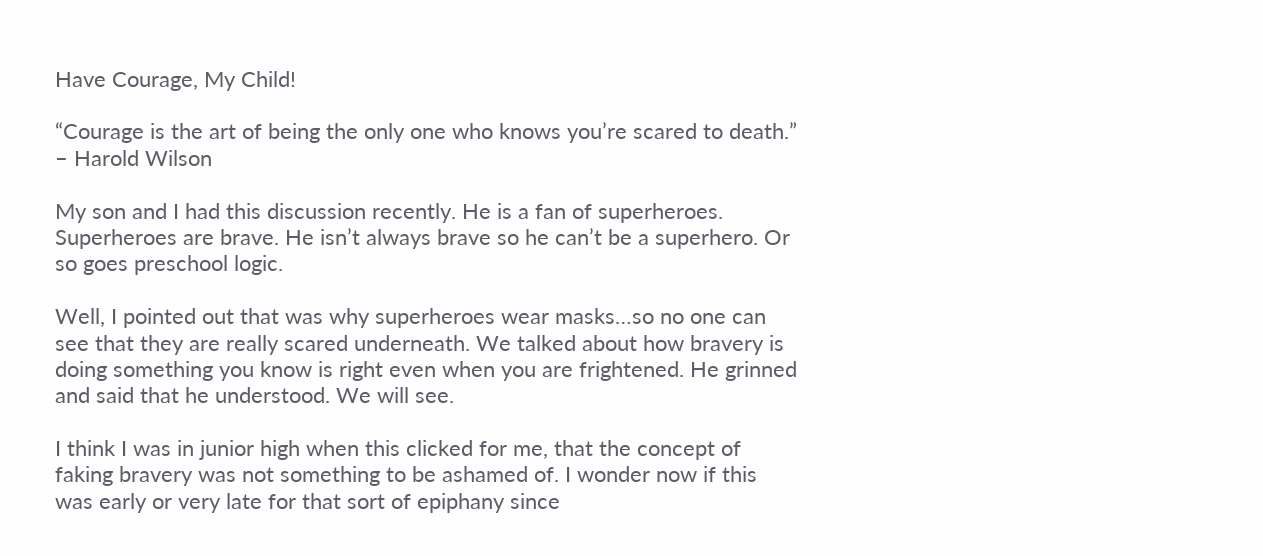Have Courage, My Child!

“Courage is the art of being the only one who knows you’re scared to death.” – Harold Wilson

My son and I had this discussion recently. He is a fan of superheroes. Superheroes are brave. He isn’t always brave so he can’t be a superhero. Or so goes preschool logic.

Well, I pointed out that was why superheroes wear masks…so no one can see that they are really scared underneath. We talked about how bravery is doing something you know is right even when you are frightened. He grinned and said that he understood. We will see.

I think I was in junior high when this clicked for me, that the concept of faking bravery was not something to be ashamed of. I wonder now if this was early or very late for that sort of epiphany since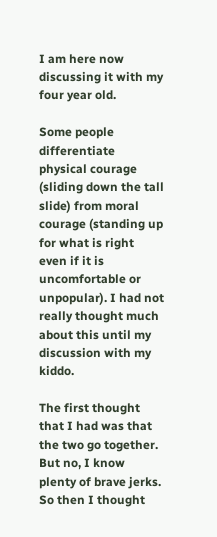I am here now discussing it with my four year old.

Some people differentiate physical courage (sliding down the tall slide) from moral courage (standing up for what is right even if it is uncomfortable or unpopular). I had not really thought much about this until my discussion with my kiddo.

The first thought that I had was that the two go together. But no, I know plenty of brave jerks. So then I thought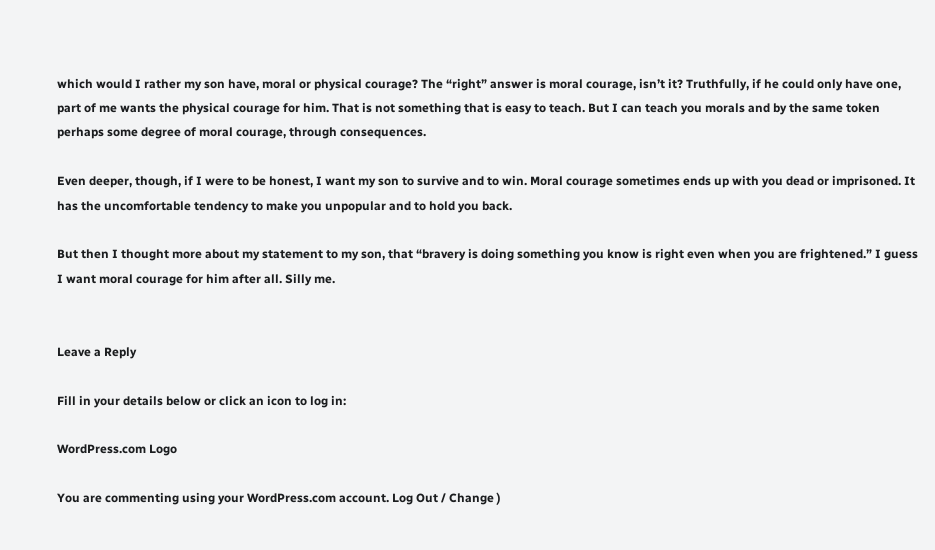which would I rather my son have, moral or physical courage? The “right” answer is moral courage, isn’t it? Truthfully, if he could only have one, part of me wants the physical courage for him. That is not something that is easy to teach. But I can teach you morals and by the same token perhaps some degree of moral courage, through consequences.

Even deeper, though, if I were to be honest, I want my son to survive and to win. Moral courage sometimes ends up with you dead or imprisoned. It has the uncomfortable tendency to make you unpopular and to hold you back.

But then I thought more about my statement to my son, that “bravery is doing something you know is right even when you are frightened.” I guess I want moral courage for him after all. Silly me.


Leave a Reply

Fill in your details below or click an icon to log in:

WordPress.com Logo

You are commenting using your WordPress.com account. Log Out / Change )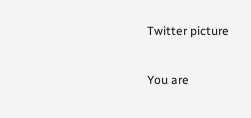Twitter picture

You are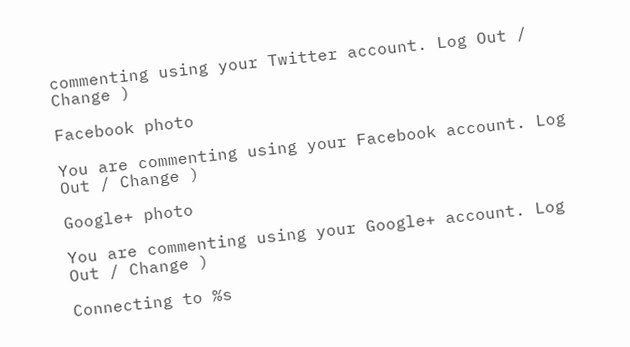commenting using your Twitter account. Log Out / Change )

Facebook photo

You are commenting using your Facebook account. Log Out / Change )

Google+ photo

You are commenting using your Google+ account. Log Out / Change )

Connecting to %s